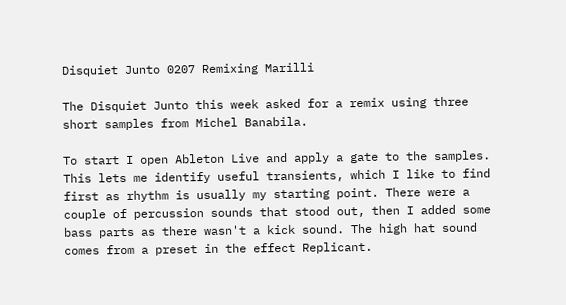Disquiet Junto 0207 Remixing Marilli

The Disquiet Junto this week asked for a remix using three short samples from Michel Banabila.

To start I open Ableton Live and apply a gate to the samples. This lets me identify useful transients, which I like to find first as rhythm is usually my starting point. There were a couple of percussion sounds that stood out, then I added some bass parts as there wasn't a kick sound. The high hat sound comes from a preset in the effect Replicant.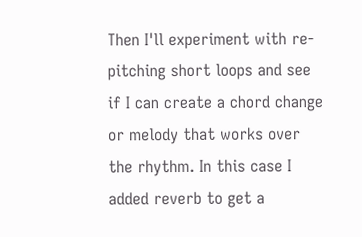Then I'll experiment with re-pitching short loops and see if I can create a chord change or melody that works over the rhythm. In this case I added reverb to get a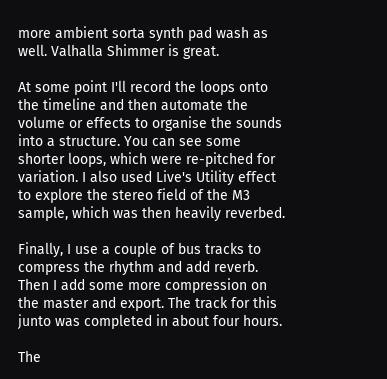more ambient sorta synth pad wash as well. Valhalla Shimmer is great.

At some point I'll record the loops onto the timeline and then automate the volume or effects to organise the sounds into a structure. You can see some shorter loops, which were re-pitched for variation. I also used Live's Utility effect to explore the stereo field of the M3 sample, which was then heavily reverbed.

Finally, I use a couple of bus tracks to compress the rhythm and add reverb. Then I add some more compression on the master and export. The track for this junto was completed in about four hours.

The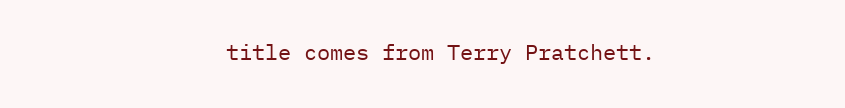title comes from Terry Pratchett.